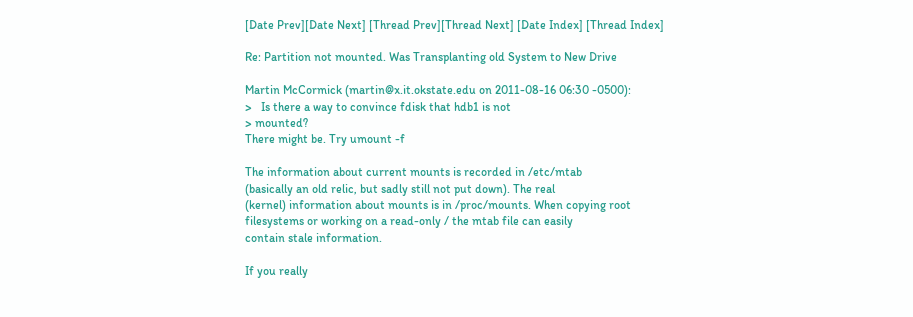[Date Prev][Date Next] [Thread Prev][Thread Next] [Date Index] [Thread Index]

Re: Partition not mounted. Was Transplanting old System to New Drive

Martin McCormick (martin@x.it.okstate.edu on 2011-08-16 06:30 -0500):
>   Is there a way to convince fdisk that hdb1 is not
> mounted?
There might be. Try umount -f

The information about current mounts is recorded in /etc/mtab
(basically an old relic, but sadly still not put down). The real
(kernel) information about mounts is in /proc/mounts. When copying root
filesystems or working on a read-only / the mtab file can easily
contain stale information.

If you really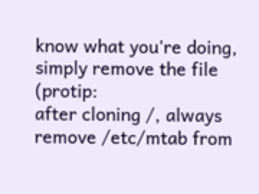know what you're doing, simply remove the file (protip:
after cloning /, always remove /etc/mtab from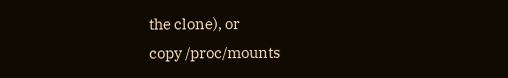the clone), or
copy /proc/mounts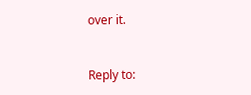over it.


Reply to: